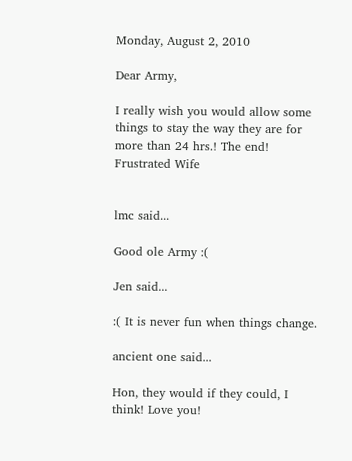Monday, August 2, 2010

Dear Army,

I really wish you would allow some things to stay the way they are for more than 24 hrs.! The end!
Frustrated Wife


lmc said...

Good ole Army :(

Jen said...

:( It is never fun when things change.

ancient one said...

Hon, they would if they could, I think! Love you!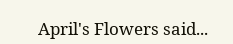April's Flowers said...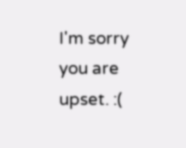I'm sorry you are upset. :(